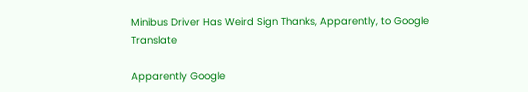Minibus Driver Has Weird Sign Thanks, Apparently, to Google Translate

Apparently Google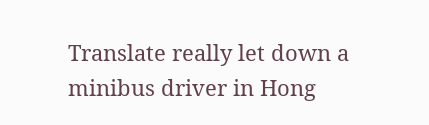Translate really let down a minibus driver in Hong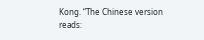Kong. “The Chinese version reads: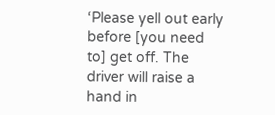‘Please yell out early before [you need to] get off. The driver will raise a hand in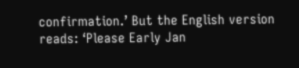confirmation.’ But the English version reads: ‘Please Early Jan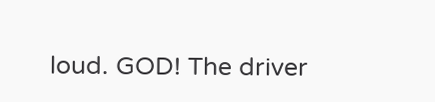loud. GOD! The driver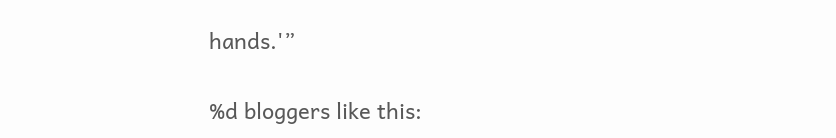hands.'”

%d bloggers like this: